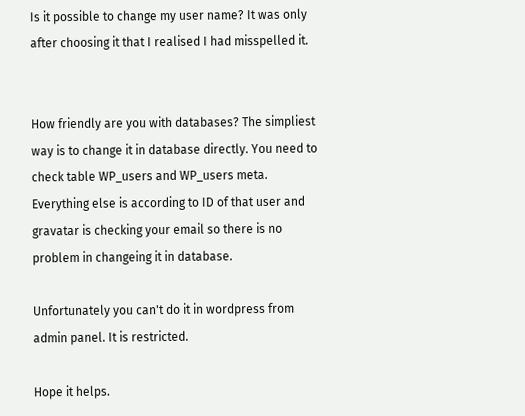Is it possible to change my user name? It was only after choosing it that I realised I had misspelled it.


How friendly are you with databases? The simpliest way is to change it in database directly. You need to check table WP_users and WP_users meta. Everything else is according to ID of that user and gravatar is checking your email so there is no problem in changeing it in database.

Unfortunately you can't do it in wordpress from admin panel. It is restricted.

Hope it helps.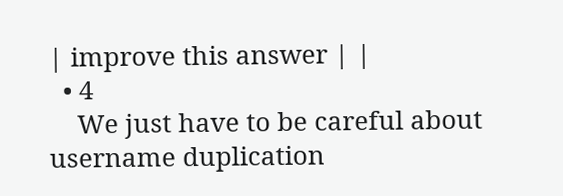| improve this answer | |
  • 4
    We just have to be careful about username duplication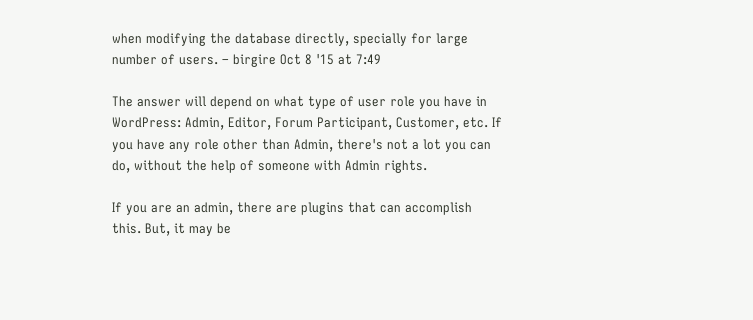when modifying the database directly, specially for large number of users. – birgire Oct 8 '15 at 7:49

The answer will depend on what type of user role you have in WordPress: Admin, Editor, Forum Participant, Customer, etc. If you have any role other than Admin, there's not a lot you can do, without the help of someone with Admin rights.

If you are an admin, there are plugins that can accomplish this. But, it may be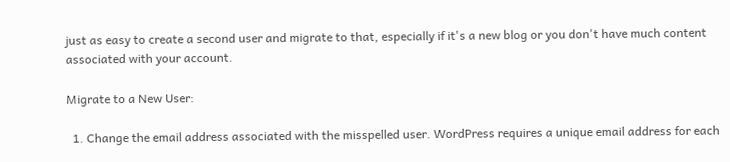just as easy to create a second user and migrate to that, especially if it's a new blog or you don't have much content associated with your account.

Migrate to a New User:

  1. Change the email address associated with the misspelled user. WordPress requires a unique email address for each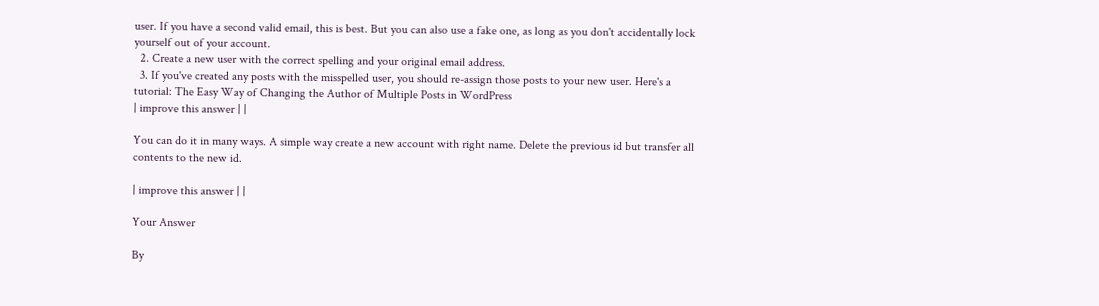user. If you have a second valid email, this is best. But you can also use a fake one, as long as you don't accidentally lock yourself out of your account.
  2. Create a new user with the correct spelling and your original email address.
  3. If you've created any posts with the misspelled user, you should re-assign those posts to your new user. Here's a tutorial: The Easy Way of Changing the Author of Multiple Posts in WordPress
| improve this answer | |

You can do it in many ways. A simple way create a new account with right name. Delete the previous id but transfer all contents to the new id.

| improve this answer | |

Your Answer

By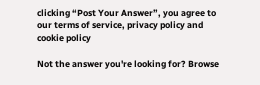clicking “Post Your Answer”, you agree to our terms of service, privacy policy and cookie policy

Not the answer you're looking for? Browse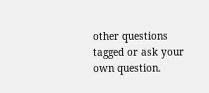other questions tagged or ask your own question.